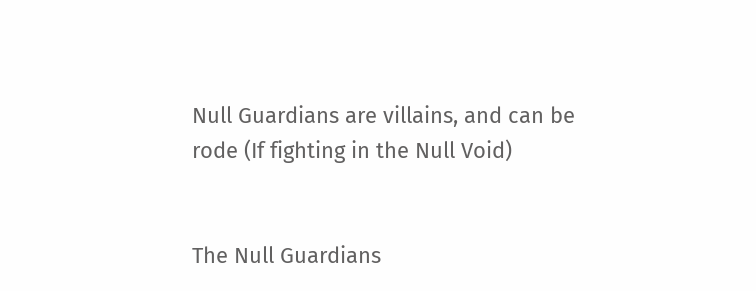Null Guardians are villains, and can be rode (If fighting in the Null Void)


The Null Guardians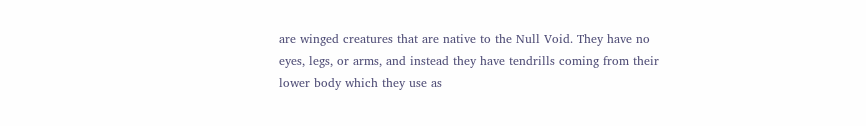are winged creatures that are native to the Null Void. They have no eyes, legs, or arms, and instead they have tendrills coming from their lower body which they use as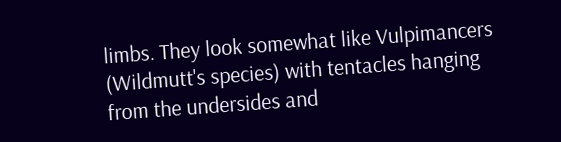limbs. They look somewhat like Vulpimancers (Wildmutt's species) with tentacles hanging from the undersides and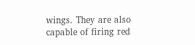wings. They are also capable of firing red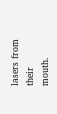lasers from their mouth.